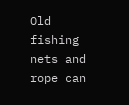Old fishing nets and rope can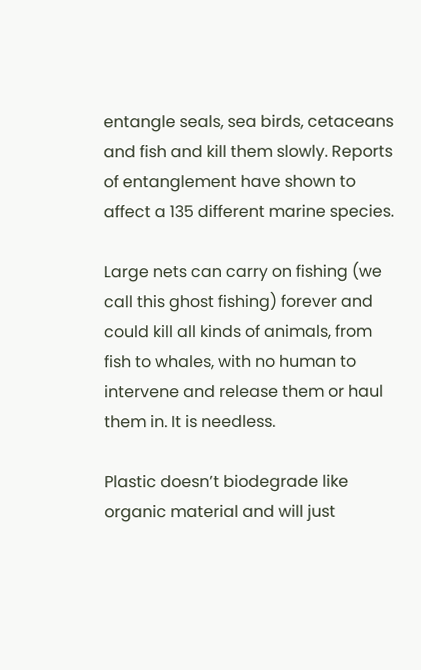entangle seals, sea birds, cetaceans and fish and kill them slowly. Reports of entanglement have shown to affect a 135 different marine species.

Large nets can carry on fishing (we call this ghost fishing) forever and could kill all kinds of animals, from fish to whales, with no human to intervene and release them or haul them in. It is needless.

Plastic doesn’t biodegrade like organic material and will just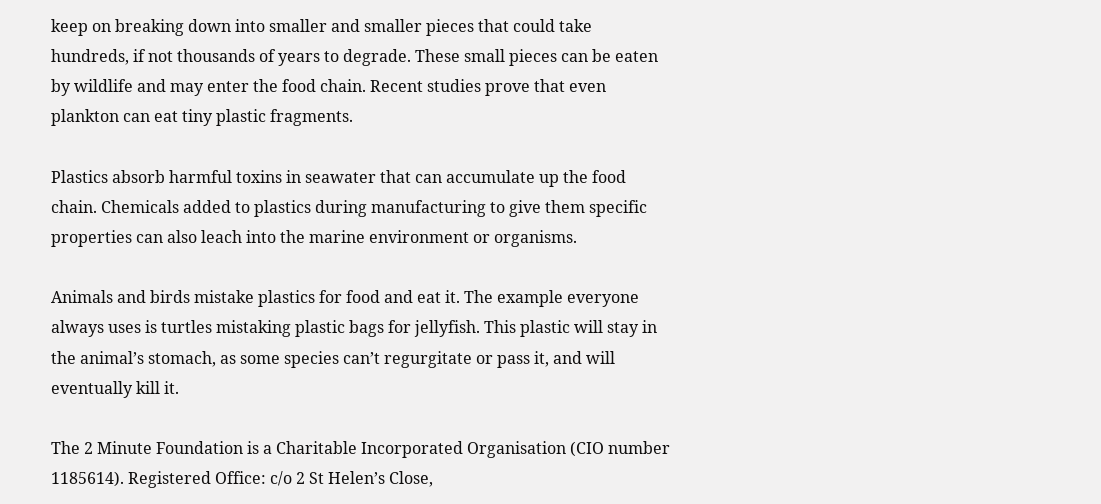keep on breaking down into smaller and smaller pieces that could take hundreds, if not thousands of years to degrade. These small pieces can be eaten by wildlife and may enter the food chain. Recent studies prove that even plankton can eat tiny plastic fragments.

Plastics absorb harmful toxins in seawater that can accumulate up the food chain. Chemicals added to plastics during manufacturing to give them specific properties can also leach into the marine environment or organisms.

Animals and birds mistake plastics for food and eat it. The example everyone always uses is turtles mistaking plastic bags for jellyfish. This plastic will stay in the animal’s stomach, as some species can’t regurgitate or pass it, and will eventually kill it.

The 2 Minute Foundation is a Charitable Incorporated Organisation (CIO number 1185614). Registered Office: c/o 2 St Helen’s Close,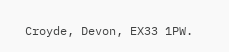Croyde, Devon, EX33 1PW.